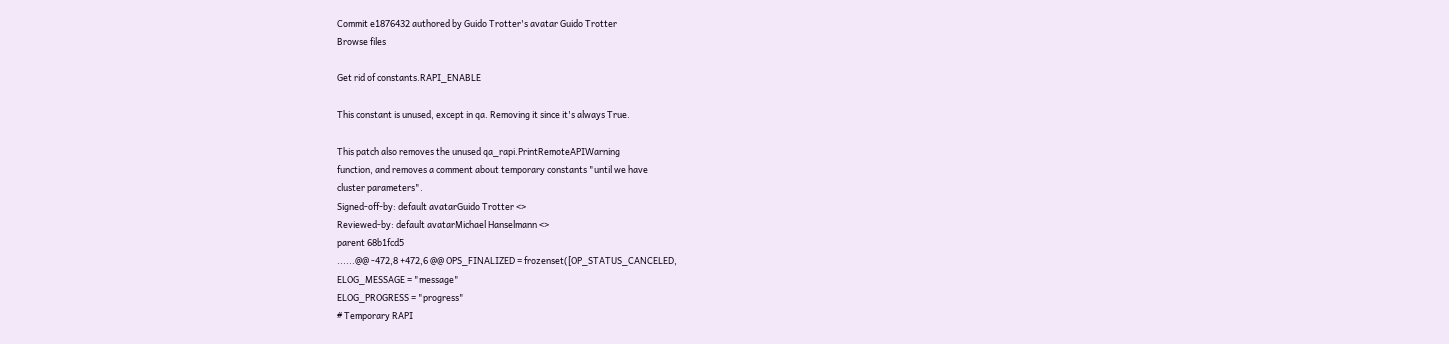Commit e1876432 authored by Guido Trotter's avatar Guido Trotter
Browse files

Get rid of constants.RAPI_ENABLE

This constant is unused, except in qa. Removing it since it's always True.

This patch also removes the unused qa_rapi.PrintRemoteAPIWarning
function, and removes a comment about temporary constants "until we have
cluster parameters".
Signed-off-by: default avatarGuido Trotter <>
Reviewed-by: default avatarMichael Hanselmann <>
parent 68b1fcd5
......@@ -472,8 +472,6 @@ OPS_FINALIZED = frozenset([OP_STATUS_CANCELED,
ELOG_MESSAGE = "message"
ELOG_PROGRESS = "progress"
# Temporary RAPI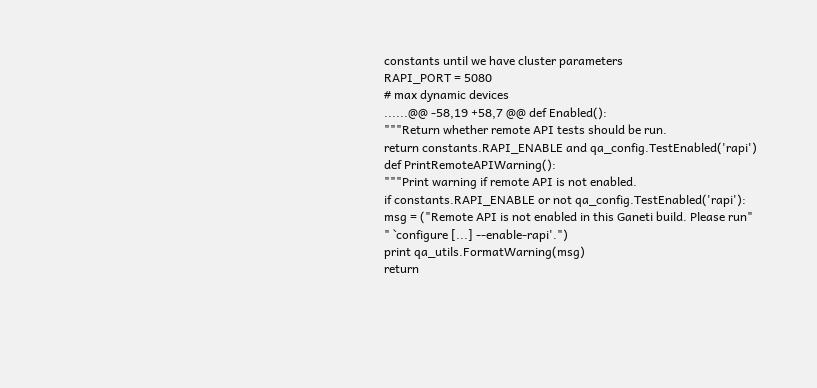constants until we have cluster parameters
RAPI_PORT = 5080
# max dynamic devices
......@@ -58,19 +58,7 @@ def Enabled():
"""Return whether remote API tests should be run.
return constants.RAPI_ENABLE and qa_config.TestEnabled('rapi')
def PrintRemoteAPIWarning():
"""Print warning if remote API is not enabled.
if constants.RAPI_ENABLE or not qa_config.TestEnabled('rapi'):
msg = ("Remote API is not enabled in this Ganeti build. Please run"
" `configure [...] --enable-rapi'.")
print qa_utils.FormatWarning(msg)
return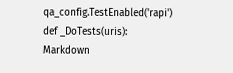qa_config.TestEnabled('rapi')
def _DoTests(uris):
Markdown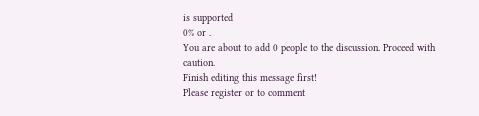is supported
0% or .
You are about to add 0 people to the discussion. Proceed with caution.
Finish editing this message first!
Please register or to comment